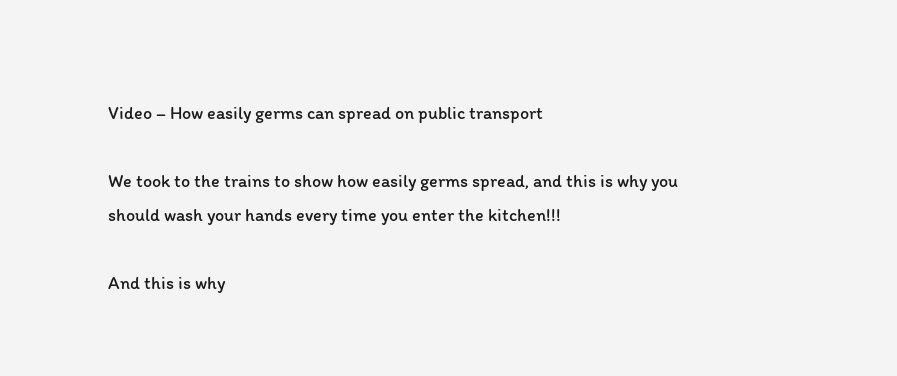Video – How easily germs can spread on public transport

We took to the trains to show how easily germs spread, and this is why you should wash your hands every time you enter the kitchen!!!

And this is why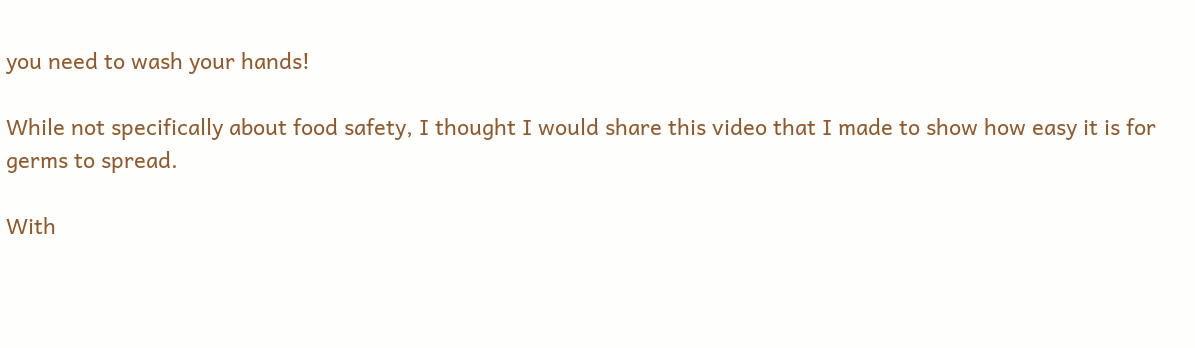you need to wash your hands!

While not specifically about food safety, I thought I would share this video that I made to show how easy it is for germs to spread.

With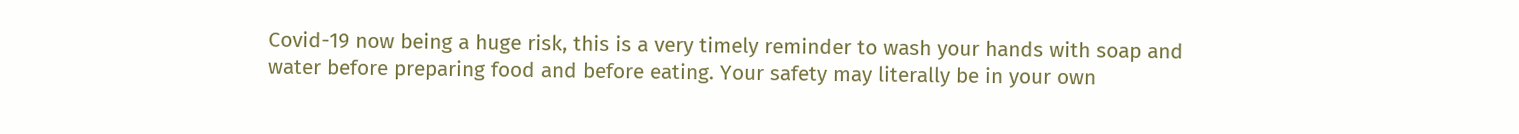Covid-19 now being a huge risk, this is a very timely reminder to wash your hands with soap and water before preparing food and before eating. Your safety may literally be in your own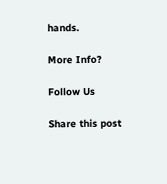hands.

More Info?

Follow Us

Share this post